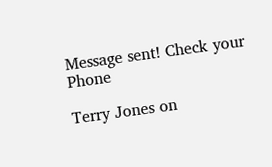Message sent! Check your Phone

Terry Jones on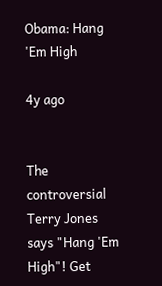Obama: Hang 'Em High

4y ago


The controversial Terry Jones says "Hang 'Em High"! Get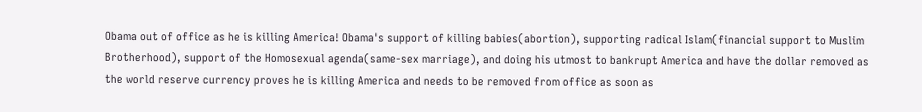Obama out of office as he is killing America! Obama's support of killing babies(abortion), supporting radical Islam(financial support to Muslim Brotherhood), support of the Homosexual agenda(same-sex marriage), and doing his utmost to bankrupt America and have the dollar removed as the world reserve currency proves he is killing America and needs to be removed from office as soon as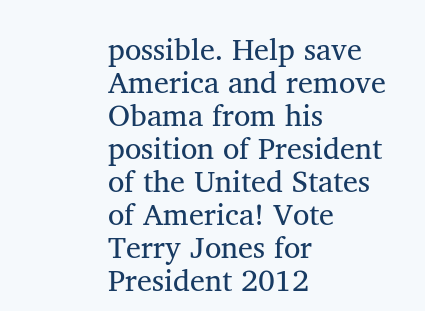possible. Help save America and remove Obama from his position of President of the United States of America! Vote Terry Jones for President 2012